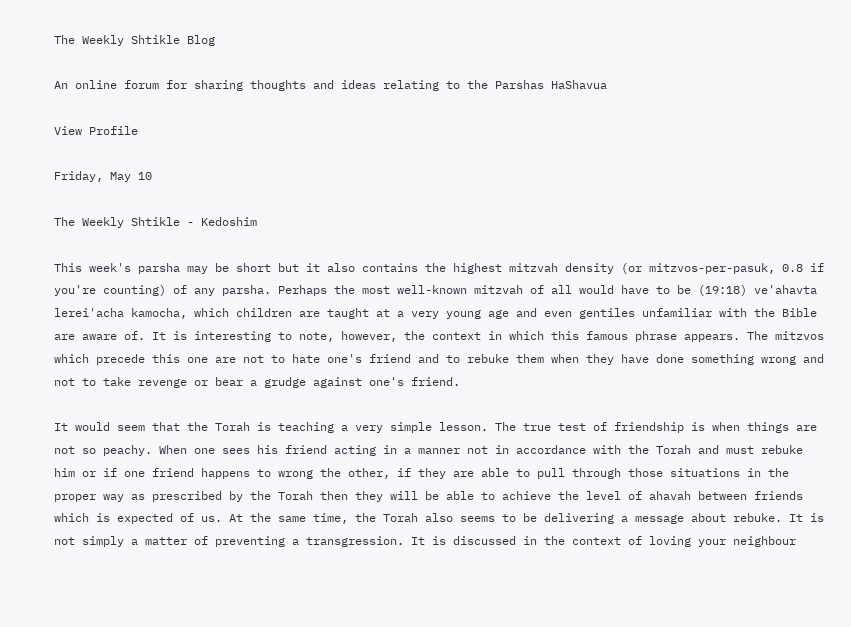The Weekly Shtikle Blog

An online forum for sharing thoughts and ideas relating to the Parshas HaShavua

View Profile

Friday, May 10

The Weekly Shtikle - Kedoshim

This week's parsha may be short but it also contains the highest mitzvah density (or mitzvos-per-pasuk, 0.8 if you're counting) of any parsha. Perhaps the most well-known mitzvah of all would have to be (19:18) ve'ahavta lerei'acha kamocha, which children are taught at a very young age and even gentiles unfamiliar with the Bible are aware of. It is interesting to note, however, the context in which this famous phrase appears. The mitzvos which precede this one are not to hate one's friend and to rebuke them when they have done something wrong and not to take revenge or bear a grudge against one's friend.

It would seem that the Torah is teaching a very simple lesson. The true test of friendship is when things are not so peachy. When one sees his friend acting in a manner not in accordance with the Torah and must rebuke him or if one friend happens to wrong the other, if they are able to pull through those situations in the proper way as prescribed by the Torah then they will be able to achieve the level of ahavah between friends which is expected of us. At the same time, the Torah also seems to be delivering a message about rebuke. It is not simply a matter of preventing a transgression. It is discussed in the context of loving your neighbour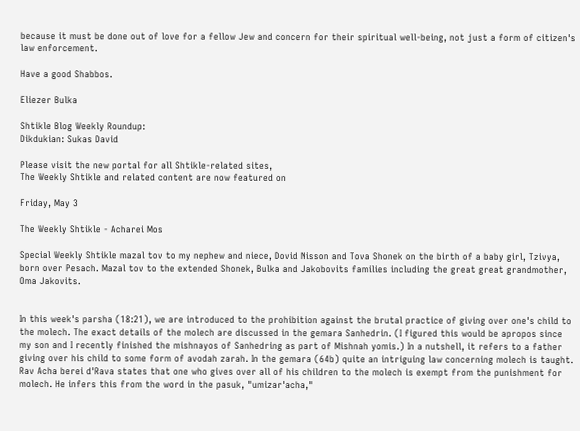because it must be done out of love for a fellow Jew and concern for their spiritual well-being, not just a form of citizen's law enforcement.

Have a good Shabbos.

Eliezer Bulka

Shtikle Blog Weekly Roundup:
Dikdukian: Sukas David

Please visit the new portal for all Shtikle-related sites,
The Weekly Shtikle and related content are now featured on

Friday, May 3

The Weekly Shtikle - Acharei Mos

Special Weekly Shtikle mazal tov to my nephew and niece, Dovid Nisson and Tova Shonek on the birth of a baby girl, Tzivya, born over Pesach. Mazal tov to the extended Shonek, Bulka and Jakobovits families including the great great grandmother, Oma Jakovits.


In this week's parsha (18:21), we are introduced to the prohibition against the brutal practice of giving over one's child to the molech. The exact details of the molech are discussed in the gemara Sanhedrin. (I figured this would be apropos since my son and I recently finished the mishnayos of Sanhedring as part of Mishnah yomis.) In a nutshell, it refers to a father giving over his child to some form of avodah zarah. In the gemara (64b) quite an intriguing law concerning molech is taught. Rav Acha berei d'Rava states that one who gives over all of his children to the molech is exempt from the punishment for molech. He infers this from the word in the pasuk, "umizar'acha,"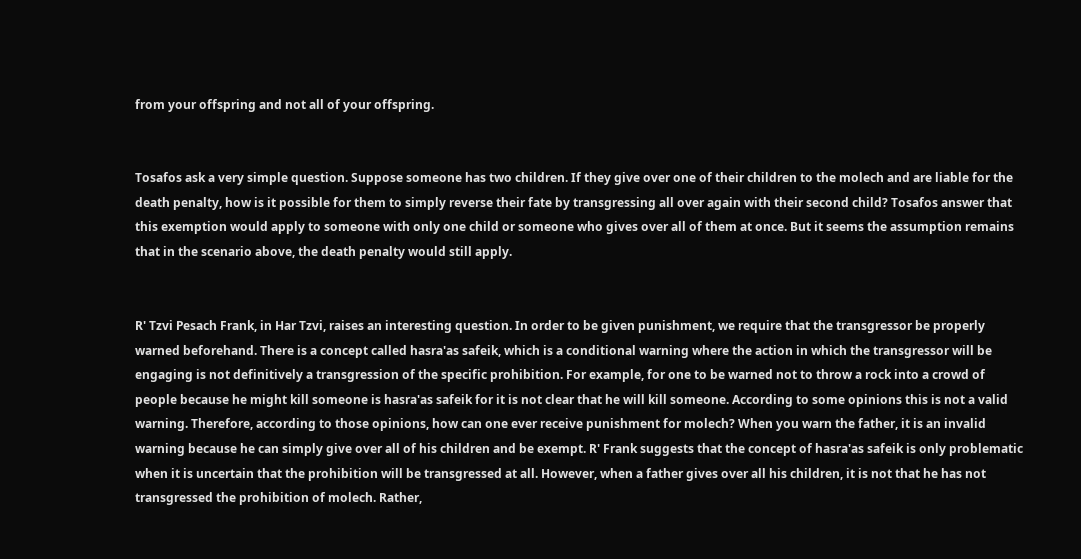from your offspring and not all of your offspring.


Tosafos ask a very simple question. Suppose someone has two children. If they give over one of their children to the molech and are liable for the death penalty, how is it possible for them to simply reverse their fate by transgressing all over again with their second child? Tosafos answer that this exemption would apply to someone with only one child or someone who gives over all of them at once. But it seems the assumption remains that in the scenario above, the death penalty would still apply.


R' Tzvi Pesach Frank, in Har Tzvi, raises an interesting question. In order to be given punishment, we require that the transgressor be properly warned beforehand. There is a concept called hasra'as safeik, which is a conditional warning where the action in which the transgressor will be engaging is not definitively a transgression of the specific prohibition. For example, for one to be warned not to throw a rock into a crowd of people because he might kill someone is hasra'as safeik for it is not clear that he will kill someone. According to some opinions this is not a valid warning. Therefore, according to those opinions, how can one ever receive punishment for molech? When you warn the father, it is an invalid warning because he can simply give over all of his children and be exempt. R' Frank suggests that the concept of hasra'as safeik is only problematic when it is uncertain that the prohibition will be transgressed at all. However, when a father gives over all his children, it is not that he has not transgressed the prohibition of molech. Rather,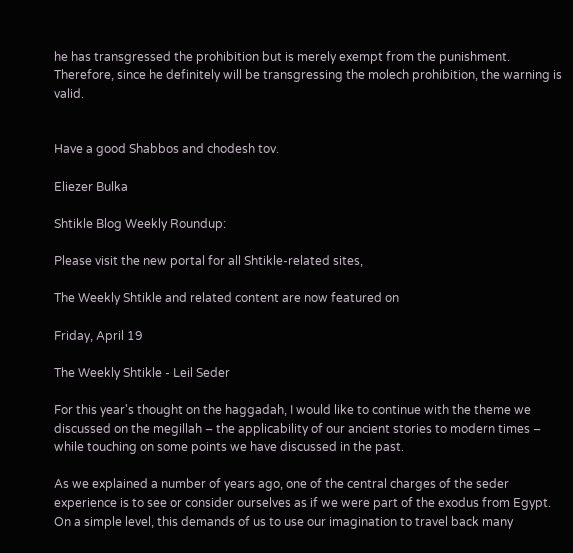he has transgressed the prohibition but is merely exempt from the punishment. Therefore, since he definitely will be transgressing the molech prohibition, the warning is valid.


Have a good Shabbos and chodesh tov.

Eliezer Bulka

Shtikle Blog Weekly Roundup:

Please visit the new portal for all Shtikle-related sites,

The Weekly Shtikle and related content are now featured on

Friday, April 19

The Weekly Shtikle - Leil Seder

For this year's thought on the haggadah, I would like to continue with the theme we discussed on the megillah – the applicability of our ancient stories to modern times – while touching on some points we have discussed in the past.

As we explained a number of years ago, one of the central charges of the seder experience is to see or consider ourselves as if we were part of the exodus from Egypt. On a simple level, this demands of us to use our imagination to travel back many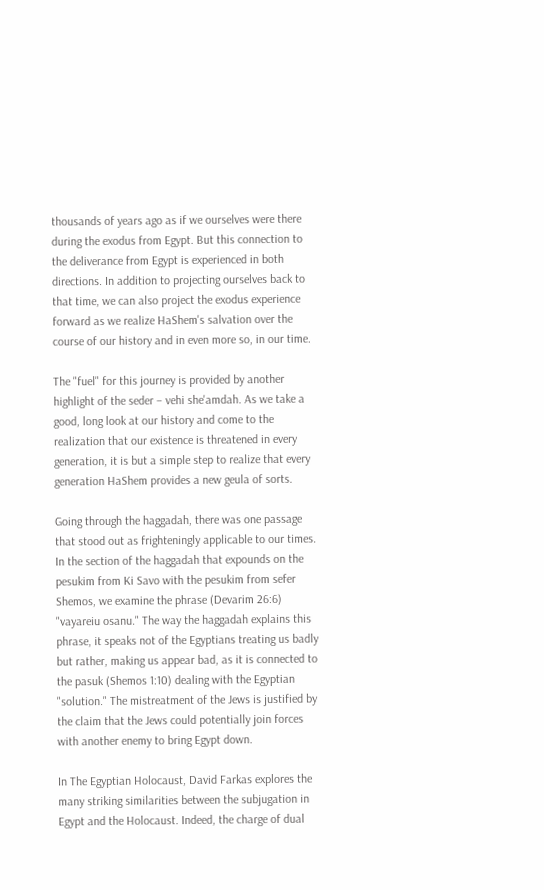thousands of years ago as if we ourselves were there during the exodus from Egypt. But this connection to the deliverance from Egypt is experienced in both directions. In addition to projecting ourselves back to that time, we can also project the exodus experience forward as we realize HaShem's salvation over the course of our history and in even more so, in our time.

The "fuel" for this journey is provided by another highlight of the seder – vehi she'amdah. As we take a good, long look at our history and come to the realization that our existence is threatened in every generation, it is but a simple step to realize that every generation HaShem provides a new geula of sorts.

Going through the haggadah, there was one passage that stood out as frighteningly applicable to our times. In the section of the haggadah that expounds on the pesukim from Ki Savo with the pesukim from sefer Shemos, we examine the phrase (Devarim 26:6) "vayareiu osanu." The way the haggadah explains this phrase, it speaks not of the Egyptians treating us badly but rather, making us appear bad, as it is connected to the pasuk (Shemos 1:10) dealing with the Egyptian "solution." The mistreatment of the Jews is justified by the claim that the Jews could potentially join forces with another enemy to bring Egypt down.

In The Egyptian Holocaust, David Farkas explores the many striking similarities between the subjugation in Egypt and the Holocaust. Indeed, the charge of dual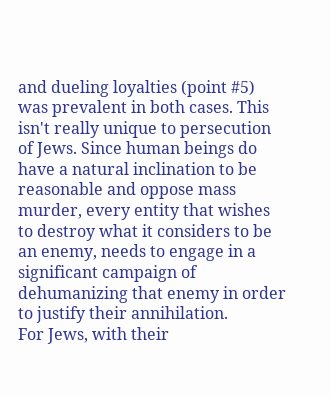and dueling loyalties (point #5) was prevalent in both cases. This isn't really unique to persecution of Jews. Since human beings do have a natural inclination to be reasonable and oppose mass murder, every entity that wishes to destroy what it considers to be an enemy, needs to engage in a significant campaign of dehumanizing that enemy in order to justify their annihilation.
For Jews, with their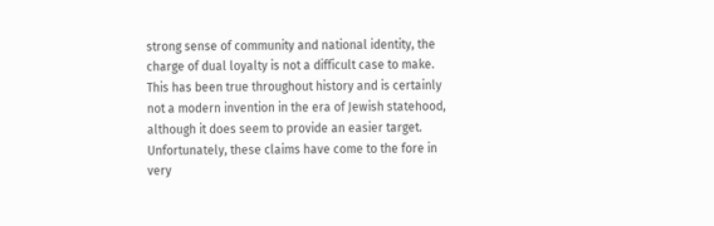strong sense of community and national identity, the charge of dual loyalty is not a difficult case to make. This has been true throughout history and is certainly not a modern invention in the era of Jewish statehood, although it does seem to provide an easier target. Unfortunately, these claims have come to the fore in very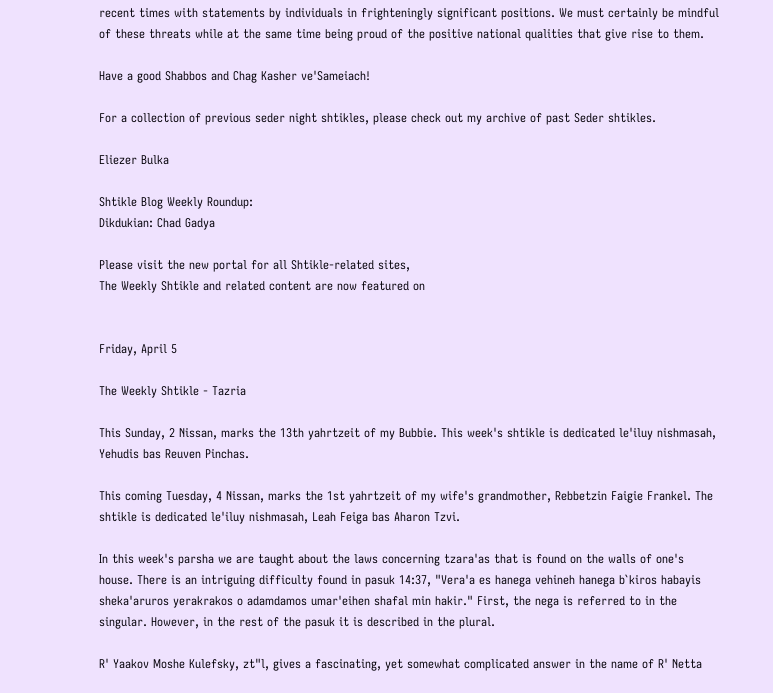recent times with statements by individuals in frighteningly significant positions. We must certainly be mindful of these threats while at the same time being proud of the positive national qualities that give rise to them.

Have a good Shabbos and Chag Kasher ve'Sameiach!

For a collection of previous seder night shtikles, please check out my archive of past Seder shtikles.

Eliezer Bulka

Shtikle Blog Weekly Roundup:
Dikdukian: Chad Gadya

Please visit the new portal for all Shtikle-related sites,
The Weekly Shtikle and related content are now featured on


Friday, April 5

The Weekly Shtikle - Tazria

This Sunday, 2 Nissan, marks the 13th yahrtzeit of my Bubbie. This week's shtikle is dedicated le'iluy nishmasah, Yehudis bas Reuven Pinchas.

This coming Tuesday, 4 Nissan, marks the 1st yahrtzeit of my wife's grandmother, Rebbetzin Faigie Frankel. The shtikle is dedicated le'iluy nishmasah, Leah Feiga bas Aharon Tzvi.

In this week's parsha we are taught about the laws concerning tzara'as that is found on the walls of one's house. There is an intriguing difficulty found in pasuk 14:37, "Vera'a es hanega vehineh hanega b`kiros habayis sheka'aruros yerakrakos o adamdamos umar'eihen shafal min hakir." First, the nega is referred to in the singular. However, in the rest of the pasuk it is described in the plural.

R' Yaakov Moshe Kulefsky, zt"l, gives a fascinating, yet somewhat complicated answer in the name of R' Netta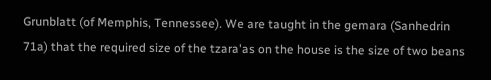Grunblatt (of Memphis, Tennessee). We are taught in the gemara (Sanhedrin 71a) that the required size of the tzara'as on the house is the size of two beans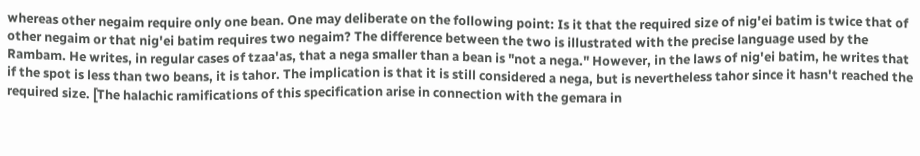whereas other negaim require only one bean. One may deliberate on the following point: Is it that the required size of nig'ei batim is twice that of other negaim or that nig'ei batim requires two negaim? The difference between the two is illustrated with the precise language used by the Rambam. He writes, in regular cases of tzaa'as, that a nega smaller than a bean is "not a nega." However, in the laws of nig'ei batim, he writes that if the spot is less than two beans, it is tahor. The implication is that it is still considered a nega, but is nevertheless tahor since it hasn't reached the required size. [The halachic ramifications of this specification arise in connection with the gemara in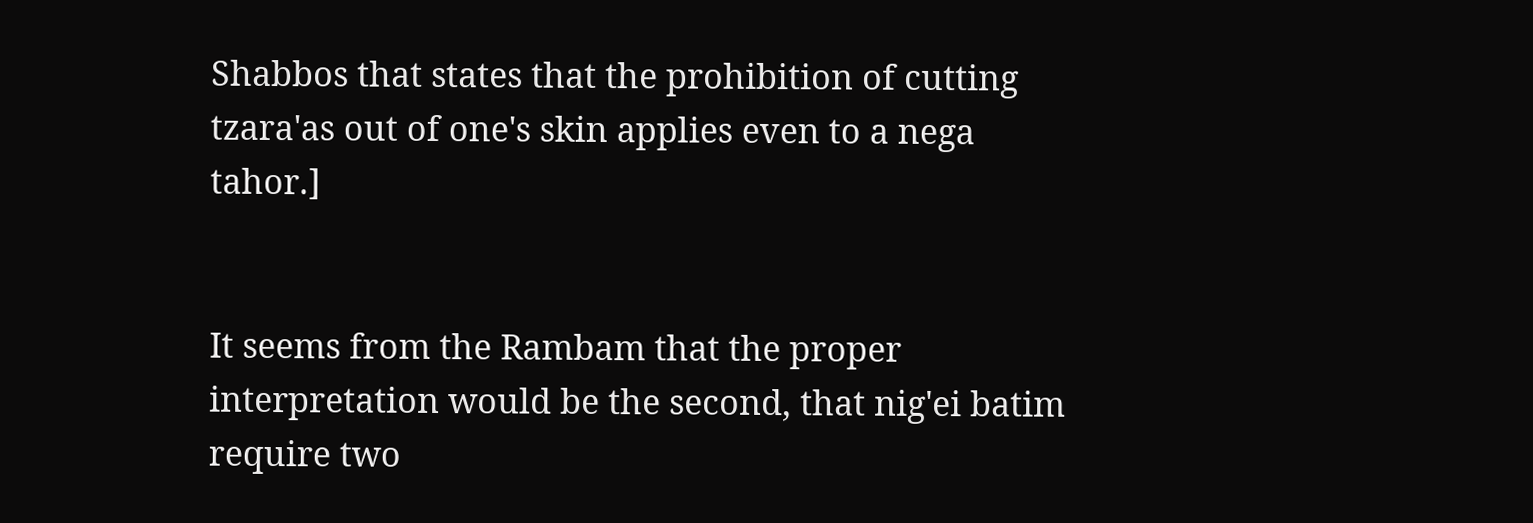Shabbos that states that the prohibition of cutting tzara'as out of one's skin applies even to a nega tahor.]


It seems from the Rambam that the proper interpretation would be the second, that nig'ei batim require two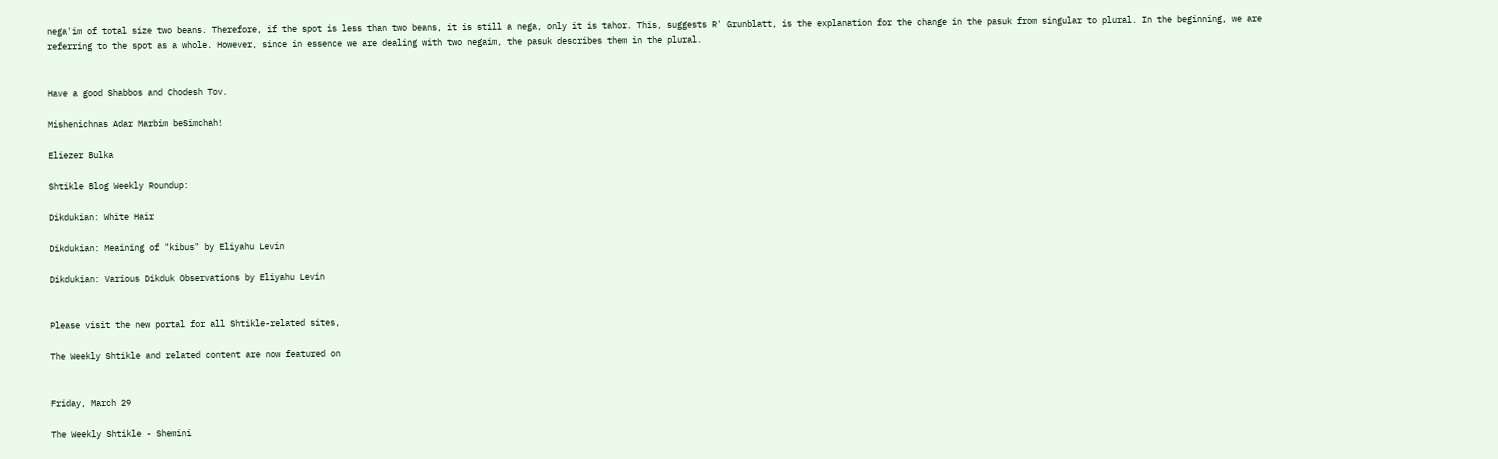nega'im of total size two beans. Therefore, if the spot is less than two beans, it is still a nega, only it is tahor. This, suggests R' Grunblatt, is the explanation for the change in the pasuk from singular to plural. In the beginning, we are referring to the spot as a whole. However, since in essence we are dealing with two negaim, the pasuk describes them in the plural.


Have a good Shabbos and Chodesh Tov.

Mishenichnas Adar Marbim beSimchah!

Eliezer Bulka

Shtikle Blog Weekly Roundup:

Dikdukian: White Hair

Dikdukian: Meaining of "kibus" by Eliyahu Levin

Dikdukian: Various Dikduk Observations by Eliyahu Levin


Please visit the new portal for all Shtikle-related sites,

The Weekly Shtikle and related content are now featured on


Friday, March 29

The Weekly Shtikle - Shemini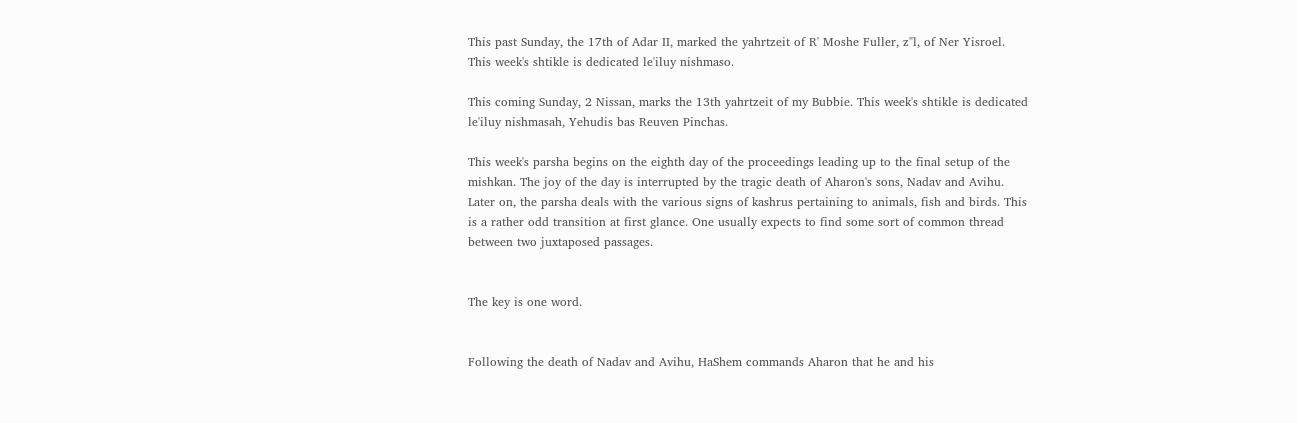This past Sunday, the 17th of Adar II, marked the yahrtzeit of R' Moshe Fuller, z"l, of Ner Yisroel. This week's shtikle is dedicated le'iluy nishmaso.

This coming Sunday, 2 Nissan, marks the 13th yahrtzeit of my Bubbie. This week's shtikle is dedicated le'iluy nishmasah, Yehudis bas Reuven Pinchas.

This week's parsha begins on the eighth day of the proceedings leading up to the final setup of the mishkan. The joy of the day is interrupted by the tragic death of Aharon's sons, Nadav and Avihu. Later on, the parsha deals with the various signs of kashrus pertaining to animals, fish and birds. This is a rather odd transition at first glance. One usually expects to find some sort of common thread between two juxtaposed passages.


The key is one word.


Following the death of Nadav and Avihu, HaShem commands Aharon that he and his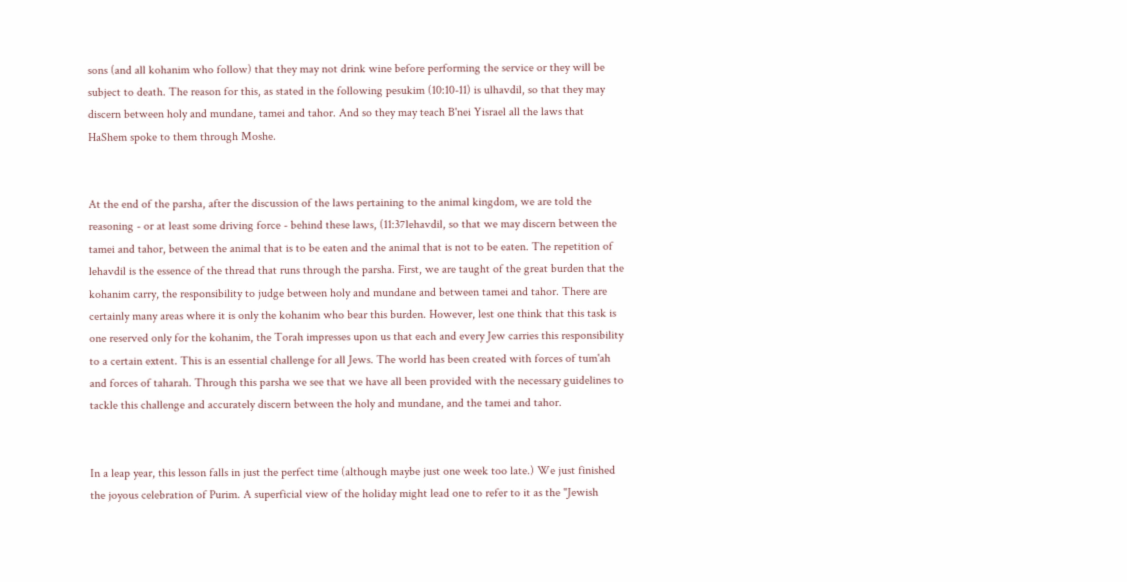sons (and all kohanim who follow) that they may not drink wine before performing the service or they will be subject to death. The reason for this, as stated in the following pesukim (10:10-11) is ulhavdil, so that they may discern between holy and mundane, tamei and tahor. And so they may teach B'nei Yisrael all the laws that HaShem spoke to them through Moshe.


At the end of the parsha, after the discussion of the laws pertaining to the animal kingdom, we are told the reasoning - or at least some driving force - behind these laws, (11:37lehavdil, so that we may discern between the tamei and tahor, between the animal that is to be eaten and the animal that is not to be eaten. The repetition of lehavdil is the essence of the thread that runs through the parsha. First, we are taught of the great burden that the kohanim carry, the responsibility to judge between holy and mundane and between tamei and tahor. There are certainly many areas where it is only the kohanim who bear this burden. However, lest one think that this task is one reserved only for the kohanim, the Torah impresses upon us that each and every Jew carries this responsibility to a certain extent. This is an essential challenge for all Jews. The world has been created with forces of tum'ah and forces of taharah. Through this parsha we see that we have all been provided with the necessary guidelines to tackle this challenge and accurately discern between the holy and mundane, and the tamei and tahor.


In a leap year, this lesson falls in just the perfect time (although maybe just one week too late.) We just finished the joyous celebration of Purim. A superficial view of the holiday might lead one to refer to it as the "Jewish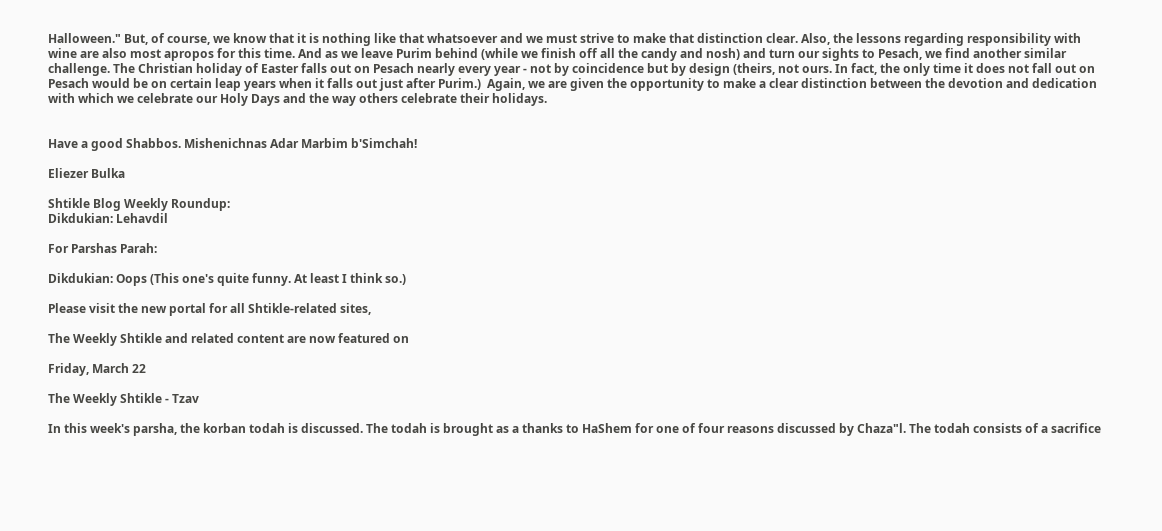Halloween." But, of course, we know that it is nothing like that whatsoever and we must strive to make that distinction clear. Also, the lessons regarding responsibility with wine are also most apropos for this time. And as we leave Purim behind (while we finish off all the candy and nosh) and turn our sights to Pesach, we find another similar challenge. The Christian holiday of Easter falls out on Pesach nearly every year - not by coincidence but by design (theirs, not ours. In fact, the only time it does not fall out on Pesach would be on certain leap years when it falls out just after Purim.)  Again, we are given the opportunity to make a clear distinction between the devotion and dedication with which we celebrate our Holy Days and the way others celebrate their holidays.


Have a good Shabbos. Mishenichnas Adar Marbim b'Simchah!

Eliezer Bulka

Shtikle Blog Weekly Roundup:
Dikdukian: Lehavdil

For Parshas Parah:

Dikdukian: Oops (This one's quite funny. At least I think so.)

Please visit the new portal for all Shtikle-related sites,

The Weekly Shtikle and related content are now featured on

Friday, March 22

The Weekly Shtikle - Tzav

In this week's parsha, the korban todah is discussed. The todah is brought as a thanks to HaShem for one of four reasons discussed by Chaza"l. The todah consists of a sacrifice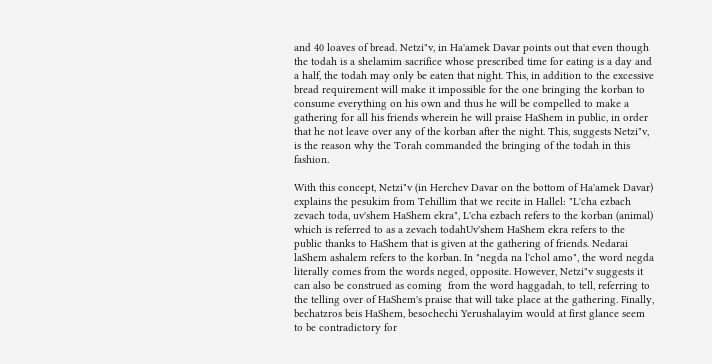and 40 loaves of bread. Netzi"v, in Ha'amek Davar points out that even though the todah is a shelamim sacrifice whose prescribed time for eating is a day and a half, the todah may only be eaten that night. This, in addition to the excessive bread requirement will make it impossible for the one bringing the korban to consume everything on his own and thus he will be compelled to make a gathering for all his friends wherein he will praise HaShem in public, in order that he not leave over any of the korban after the night. This, suggests Netzi"v, is the reason why the Torah commanded the bringing of the todah in this fashion.

With this concept, Netzi"v (in Herchev Davar on the bottom of Ha'amek Davar) explains the pesukim from Tehillim that we recite in Hallel: "L'cha ezbach zevach toda, uv'shem HaShem ekra", L'cha ezbach refers to the korban (animal) which is referred to as a zevach todahUv'shem HaShem ekra refers to the public thanks to HaShem that is given at the gathering of friends. Nedarai laShem ashalem refers to the korban. In "negda na l'chol amo", the word negda literally comes from the words neged, opposite. However, Netzi"v suggests it can also be construed as coming  from the word haggadah, to tell, referring to the telling over of HaShem's praise that will take place at the gathering. Finally, bechatzros beis HaShem, besochechi Yerushalayim would at first glance seem to be contradictory for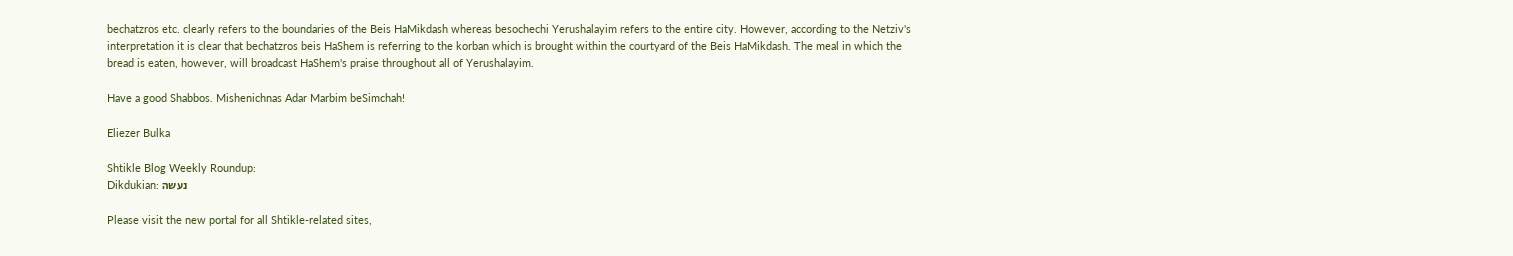bechatzros etc. clearly refers to the boundaries of the Beis HaMikdash whereas besochechi Yerushalayim refers to the entire city. However, according to the Netziv's interpretation it is clear that bechatzros beis HaShem is referring to the korban which is brought within the courtyard of the Beis HaMikdash. The meal in which the bread is eaten, however, will broadcast HaShem's praise throughout all of Yerushalayim.

Have a good Shabbos. Mishenichnas Adar Marbim beSimchah!

Eliezer Bulka

Shtikle Blog Weekly Roundup:
Dikdukian: נעשה

Please visit the new portal for all Shtikle-related sites,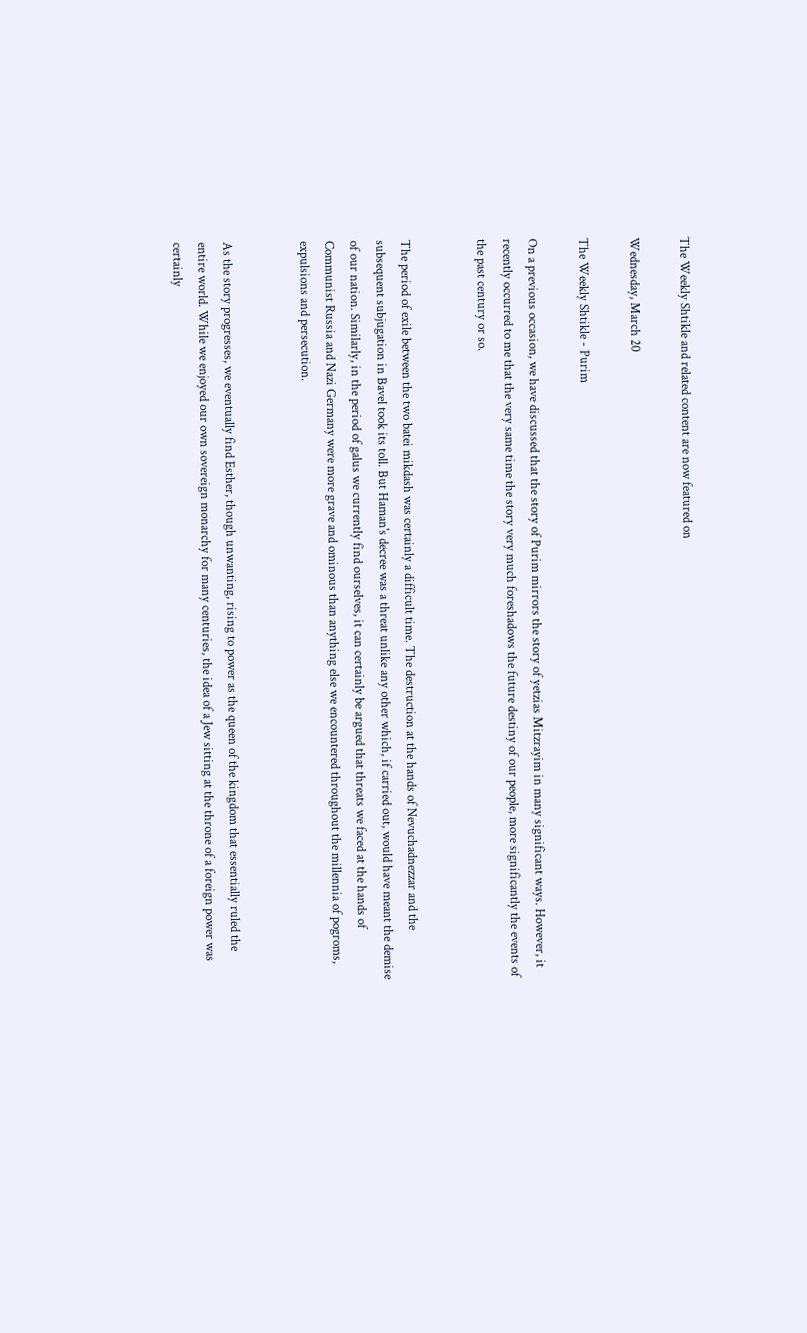The Weekly Shtikle and related content are now featured on

Wednesday, March 20

The Weekly Shtikle - Purim

On a previous occasion, we have discussed that the story of Purim mirrors the story of yetzias Mitzrayim in many significant ways. However, it recently occurred to me that the very same time the story very much foreshadows the future destiny of our people, more significantly the events of the past century or so.


The period of exile between the two batei mikdash was certainly a difficult time. The destruction at the hands of Nevuchadnezzar and the subsequent subjugation in Bavel took its toll. But Haman's decree was a threat unlike any other which, if carried out, would have meant the demise of our nation. Similarly, in the period of galus we currently find ourselves, it can certainly be argued that threats we faced at the hands of Communist Russia and Nazi Germany were more grave and ominous than anything else we encountered throughout the millennia of pogroms, expulsions and persecution.


As the story progresses, we eventually find Esther, though unwanting, rising to power as the queen of the kingdom that essentially ruled the entire world. While we enjoyed our own sovereign monarchy for many centuries, the idea of a Jew sitting at the throne of a foreign power was certainly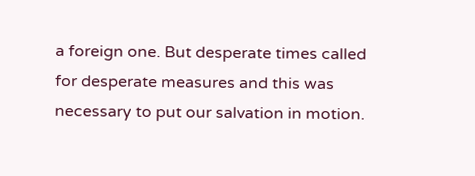a foreign one. But desperate times called for desperate measures and this was necessary to put our salvation in motion.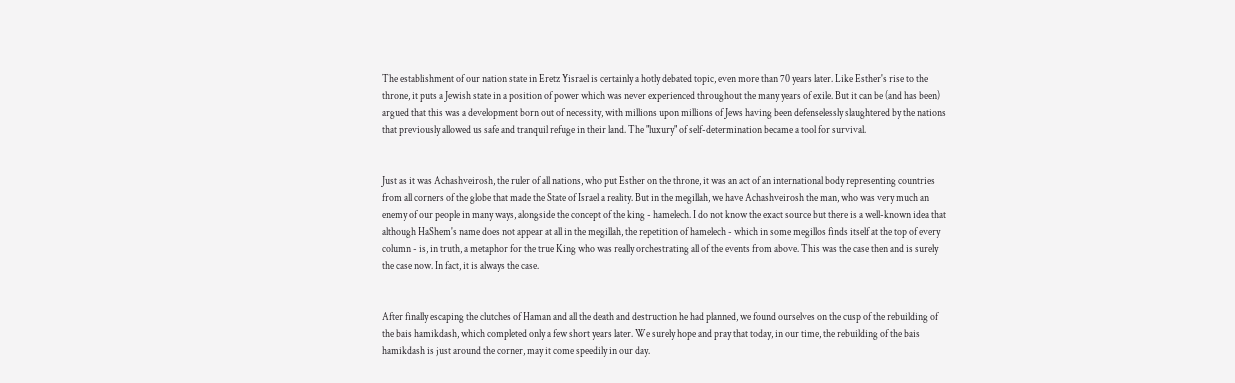The establishment of our nation state in Eretz Yisrael is certainly a hotly debated topic, even more than 70 years later. Like Esther's rise to the throne, it puts a Jewish state in a position of power which was never experienced throughout the many years of exile. But it can be (and has been) argued that this was a development born out of necessity, with millions upon millions of Jews having been defenselessly slaughtered by the nations that previously allowed us safe and tranquil refuge in their land. The "luxury" of self-determination became a tool for survival.


Just as it was Achashveirosh, the ruler of all nations, who put Esther on the throne, it was an act of an international body representing countries from all corners of the globe that made the State of Israel a reality. But in the megillah, we have Achashveirosh the man, who was very much an enemy of our people in many ways, alongside the concept of the king - hamelech. I do not know the exact source but there is a well-known idea that although HaShem's name does not appear at all in the megillah, the repetition of hamelech - which in some megillos finds itself at the top of every column - is, in truth, a metaphor for the true King who was really orchestrating all of the events from above. This was the case then and is surely the case now. In fact, it is always the case.


After finally escaping the clutches of Haman and all the death and destruction he had planned, we found ourselves on the cusp of the rebuilding of the bais hamikdash, which completed only a few short years later. We surely hope and pray that today, in our time, the rebuilding of the bais hamikdash is just around the corner, may it come speedily in our day.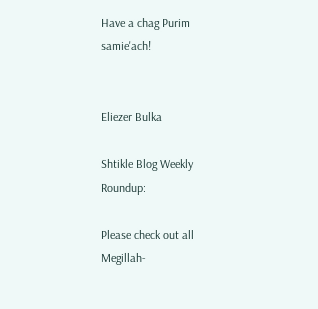Have a chag Purim samie'ach!


Eliezer Bulka

Shtikle Blog Weekly Roundup:

Please check out all Megillah-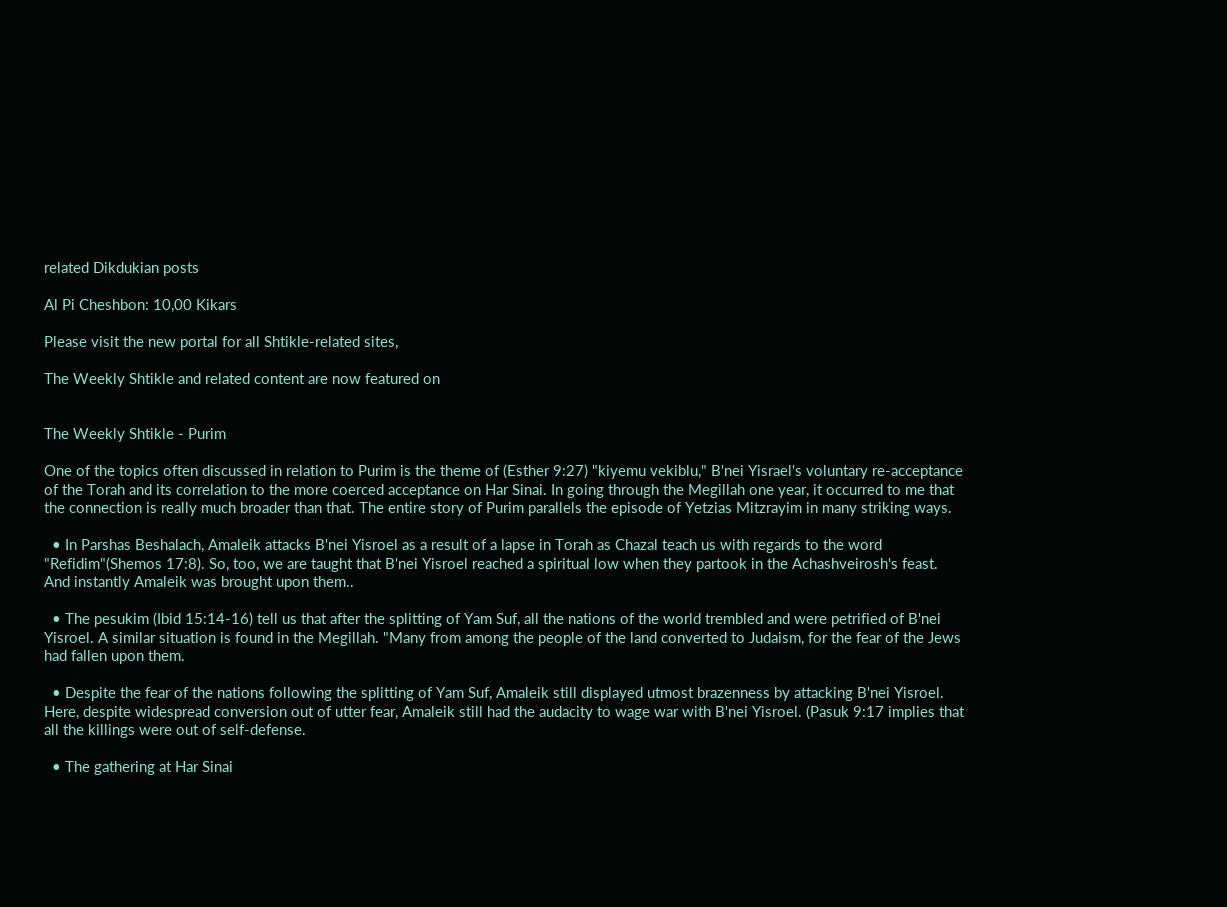related Dikdukian posts

Al Pi Cheshbon: 10,00 Kikars

Please visit the new portal for all Shtikle-related sites,

The Weekly Shtikle and related content are now featured on


The Weekly Shtikle - Purim

One of the topics often discussed in relation to Purim is the theme of (Esther 9:27) "kiyemu vekiblu," B'nei Yisrael's voluntary re-acceptance of the Torah and its correlation to the more coerced acceptance on Har Sinai. In going through the Megillah one year, it occurred to me that the connection is really much broader than that. The entire story of Purim parallels the episode of Yetzias Mitzrayim in many striking ways.

  • In Parshas Beshalach, Amaleik attacks B'nei Yisroel as a result of a lapse in Torah as Chazal teach us with regards to the word "Refidim"(Shemos 17:8). So, too, we are taught that B'nei Yisroel reached a spiritual low when they partook in the Achashveirosh's feast. And instantly Amaleik was brought upon them..

  • The pesukim (Ibid 15:14-16) tell us that after the splitting of Yam Suf, all the nations of the world trembled and were petrified of B'nei Yisroel. A similar situation is found in the Megillah. "Many from among the people of the land converted to Judaism, for the fear of the Jews had fallen upon them.

  • Despite the fear of the nations following the splitting of Yam Suf, Amaleik still displayed utmost brazenness by attacking B'nei Yisroel. Here, despite widespread conversion out of utter fear, Amaleik still had the audacity to wage war with B'nei Yisroel. (Pasuk 9:17 implies that all the killings were out of self-defense.

  • The gathering at Har Sinai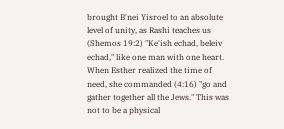brought B'nei Yisroel to an absolute level of unity, as Rashi teaches us (Shemos 19:2) "Ke'ish echad, beleiv echad," like one man with one heart. When Esther realized the time of need, she commanded (4:16) "go and gather together all the Jews." This was not to be a physical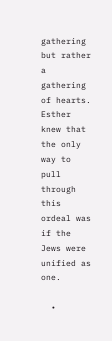gathering but rather a gathering of hearts. Esther knew that the only way to pull through this ordeal was if the Jews were unified as one.

  •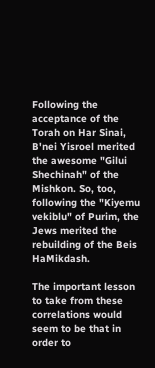Following the acceptance of the Torah on Har Sinai, B'nei Yisroel merited the awesome "Gilui Shechinah" of the Mishkon. So, too, following the "Kiyemu vekiblu" of Purim, the Jews merited the rebuilding of the Beis HaMikdash.

The important lesson to take from these correlations would seem to be that in order to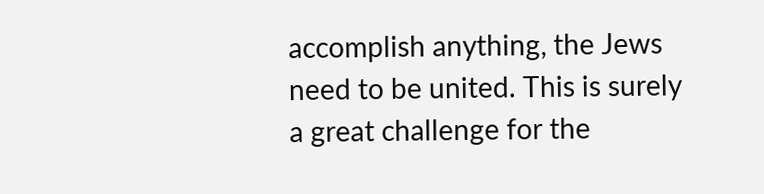accomplish anything, the Jews need to be united. This is surely a great challenge for the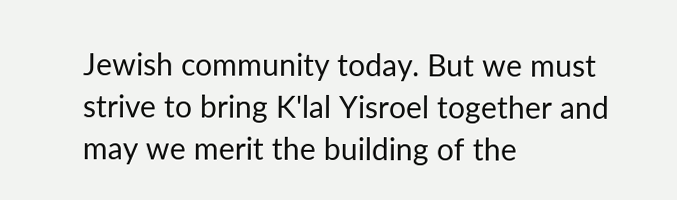Jewish community today. But we must strive to bring K'lal Yisroel together and may we merit the building of the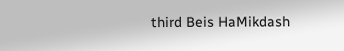third Beis HaMikdash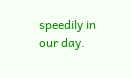speedily in our day.